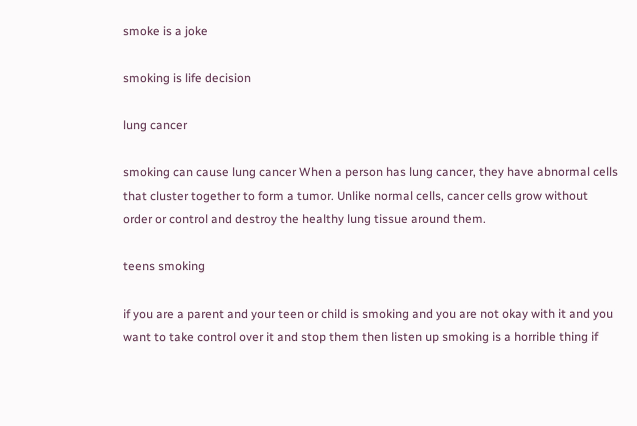smoke is a joke

smoking is life decision

lung cancer

smoking can cause lung cancer When a person has lung cancer, they have abnormal cells that cluster together to form a tumor. Unlike normal cells, cancer cells grow without order or control and destroy the healthy lung tissue around them.

teens smoking

if you are a parent and your teen or child is smoking and you are not okay with it and you want to take control over it and stop them then listen up smoking is a horrible thing if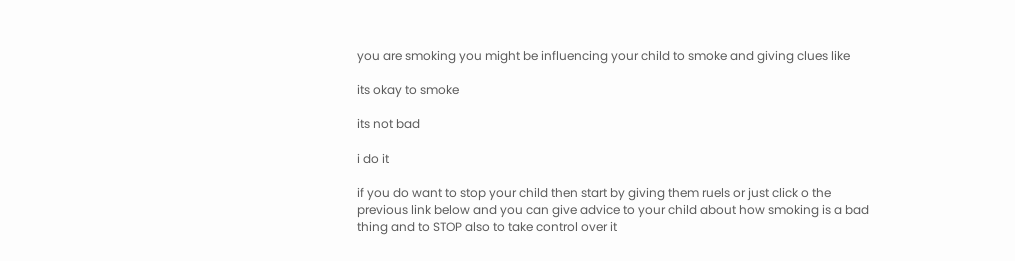you are smoking you might be influencing your child to smoke and giving clues like

its okay to smoke

its not bad

i do it

if you do want to stop your child then start by giving them ruels or just click o the previous link below and you can give advice to your child about how smoking is a bad thing and to STOP also to take control over it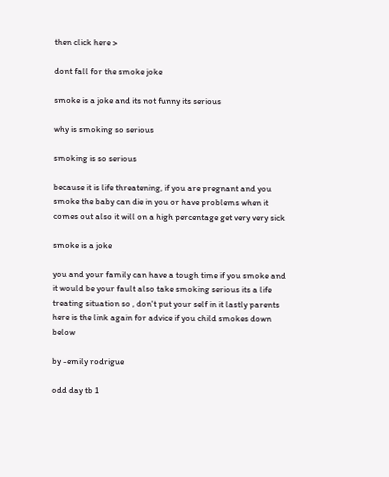then click here >

dont fall for the smoke joke

smoke is a joke and its not funny its serious

why is smoking so serious

smoking is so serious

because it is life threatening, if you are pregnant and you smoke the baby can die in you or have problems when it comes out also it will on a high percentage get very very sick

smoke is a joke

you and your family can have a tough time if you smoke and it would be your fault also take smoking serious its a life treating situation so , don't put your self in it lastly parents here is the link again for advice if you child smokes down below

by -emily rodrigue

odd day tb 1